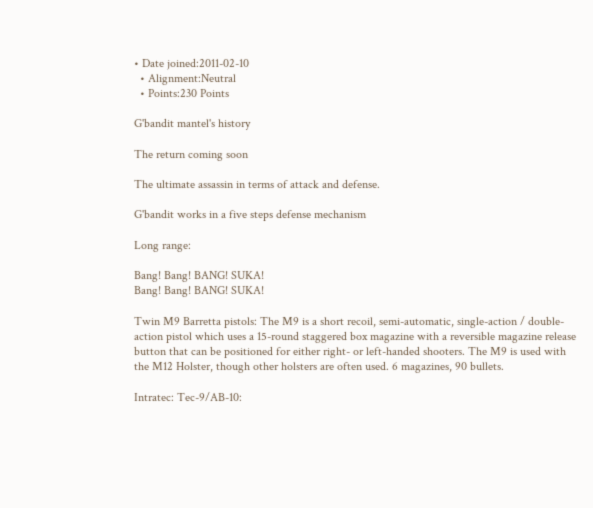• Date joined:2011-02-10
  • Alignment:Neutral
  • Points:230 Points

G'bandit mantel's history

The return coming soon

The ultimate assassin in terms of attack and defense.

G'bandit works in a five steps defense mechanism

Long range:

Bang! Bang! BANG! SUKA!
Bang! Bang! BANG! SUKA!

Twin M9 Barretta pistols: The M9 is a short recoil, semi-automatic, single-action / double-action pistol which uses a 15-round staggered box magazine with a reversible magazine release button that can be positioned for either right- or left-handed shooters. The M9 is used with the M12 Holster, though other holsters are often used. 6 magazines, 90 bullets.

Intratec: Tec-9/AB-10: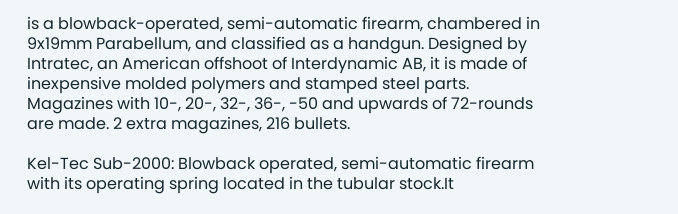is a blowback-operated, semi-automatic firearm, chambered in 9x19mm Parabellum, and classified as a handgun. Designed by Intratec, an American offshoot of Interdynamic AB, it is made of inexpensive molded polymers and stamped steel parts. Magazines with 10-, 20-, 32-, 36-, -50 and upwards of 72-rounds are made. 2 extra magazines, 216 bullets.

Kel-Tec Sub-2000: Blowback operated, semi-automatic firearm with its operating spring located in the tubular stock.It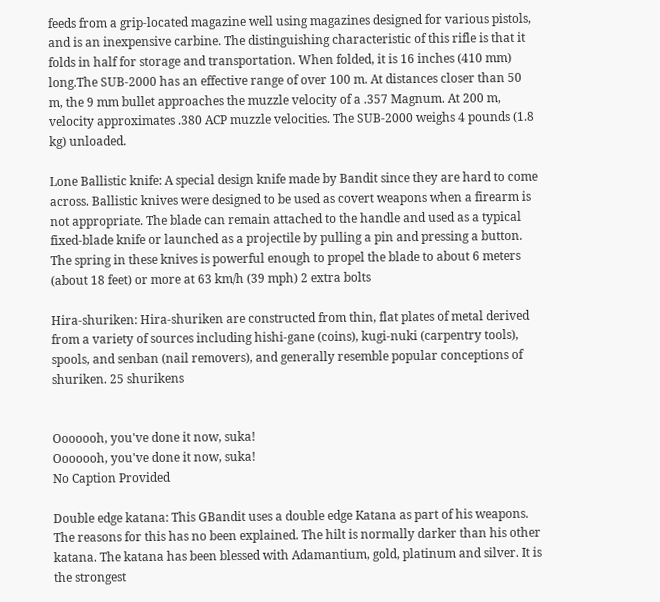feeds from a grip-located magazine well using magazines designed for various pistols, and is an inexpensive carbine. The distinguishing characteristic of this rifle is that it folds in half for storage and transportation. When folded, it is 16 inches (410 mm) long.The SUB-2000 has an effective range of over 100 m. At distances closer than 50 m, the 9 mm bullet approaches the muzzle velocity of a .357 Magnum. At 200 m, velocity approximates .380 ACP muzzle velocities. The SUB-2000 weighs 4 pounds (1.8 kg) unloaded.

Lone Ballistic knife: A special design knife made by Bandit since they are hard to come across. Ballistic knives were designed to be used as covert weapons when a firearm is not appropriate. The blade can remain attached to the handle and used as a typical fixed-blade knife or launched as a projectile by pulling a pin and pressing a button. The spring in these knives is powerful enough to propel the blade to about 6 meters (about 18 feet) or more at 63 km/h (39 mph) 2 extra bolts

Hira-shuriken: Hira-shuriken are constructed from thin, flat plates of metal derived from a variety of sources including hishi-gane (coins), kugi-nuki (carpentry tools), spools, and senban (nail removers), and generally resemble popular conceptions of shuriken. 25 shurikens


Ooooooh, you've done it now, suka!
Ooooooh, you've done it now, suka!
No Caption Provided

Double edge katana: This GBandit uses a double edge Katana as part of his weapons. The reasons for this has no been explained. The hilt is normally darker than his other katana. The katana has been blessed with Adamantium, gold, platinum and silver. It is the strongest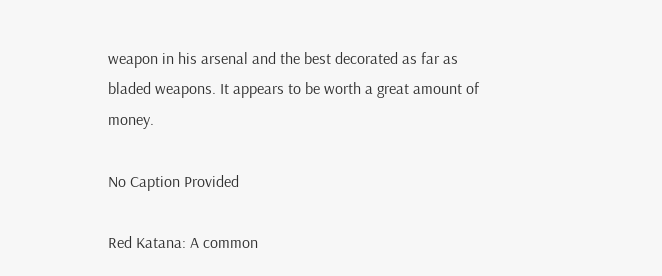weapon in his arsenal and the best decorated as far as bladed weapons. It appears to be worth a great amount of money.

No Caption Provided

Red Katana: A common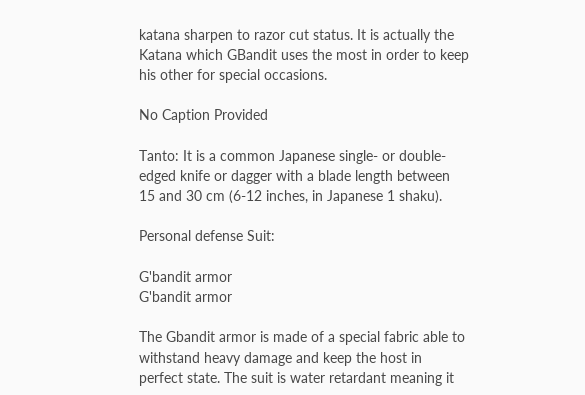katana sharpen to razor cut status. It is actually the Katana which GBandit uses the most in order to keep his other for special occasions.

No Caption Provided

Tanto: It is a common Japanese single- or double-edged knife or dagger with a blade length between 15 and 30 cm (6-12 inches, in Japanese 1 shaku).

Personal defense Suit:

G'bandit armor
G'bandit armor

The Gbandit armor is made of a special fabric able to withstand heavy damage and keep the host in perfect state. The suit is water retardant meaning it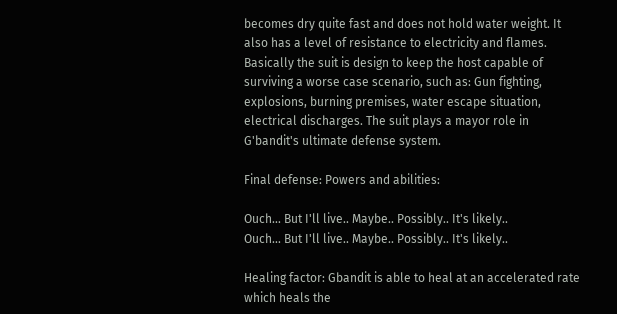becomes dry quite fast and does not hold water weight. It also has a level of resistance to electricity and flames. Basically the suit is design to keep the host capable of surviving a worse case scenario, such as: Gun fighting, explosions, burning premises, water escape situation, electrical discharges. The suit plays a mayor role in G'bandit's ultimate defense system.

Final defense: Powers and abilities:

Ouch... But I'll live.. Maybe.. Possibly.. It's likely..
Ouch... But I'll live.. Maybe.. Possibly.. It's likely..

Healing factor: Gbandit is able to heal at an accelerated rate which heals the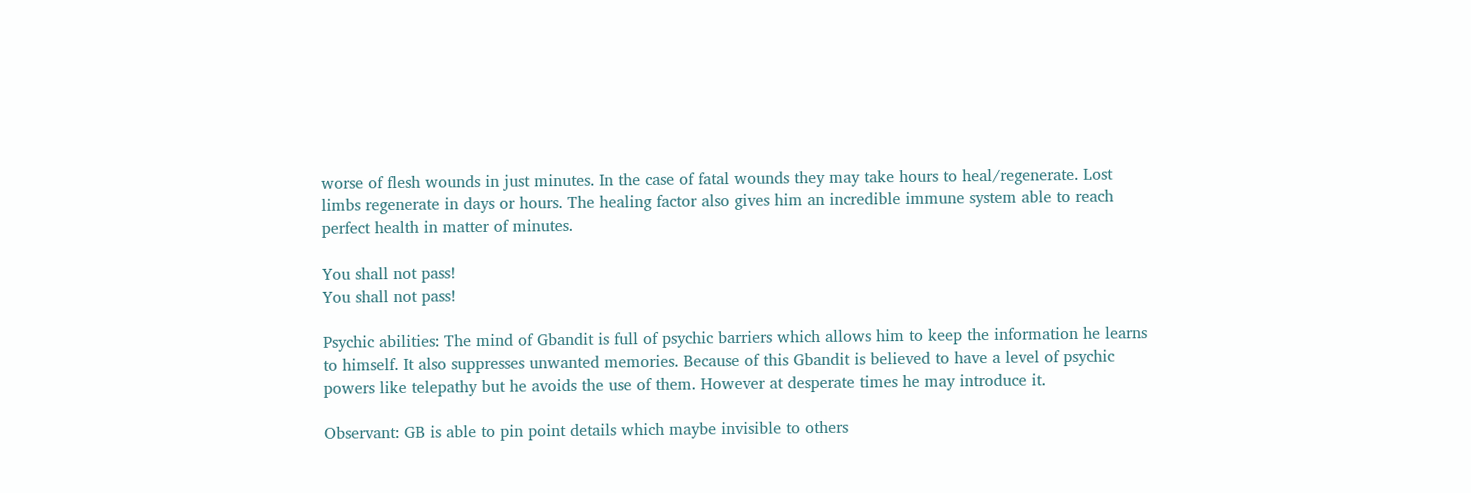worse of flesh wounds in just minutes. In the case of fatal wounds they may take hours to heal/regenerate. Lost limbs regenerate in days or hours. The healing factor also gives him an incredible immune system able to reach perfect health in matter of minutes.

You shall not pass!
You shall not pass!

Psychic abilities: The mind of Gbandit is full of psychic barriers which allows him to keep the information he learns to himself. It also suppresses unwanted memories. Because of this Gbandit is believed to have a level of psychic powers like telepathy but he avoids the use of them. However at desperate times he may introduce it.

Observant: GB is able to pin point details which maybe invisible to others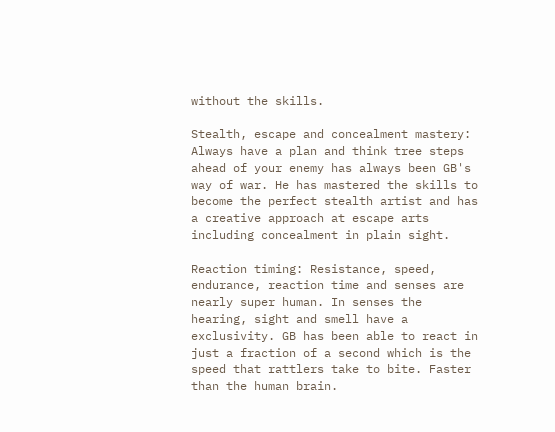without the skills.

Stealth, escape and concealment mastery: Always have a plan and think tree steps ahead of your enemy has always been GB's way of war. He has mastered the skills to become the perfect stealth artist and has a creative approach at escape arts including concealment in plain sight.

Reaction timing: Resistance, speed, endurance, reaction time and senses are nearly super human. In senses the hearing, sight and smell have a exclusivity. GB has been able to react in just a fraction of a second which is the speed that rattlers take to bite. Faster than the human brain.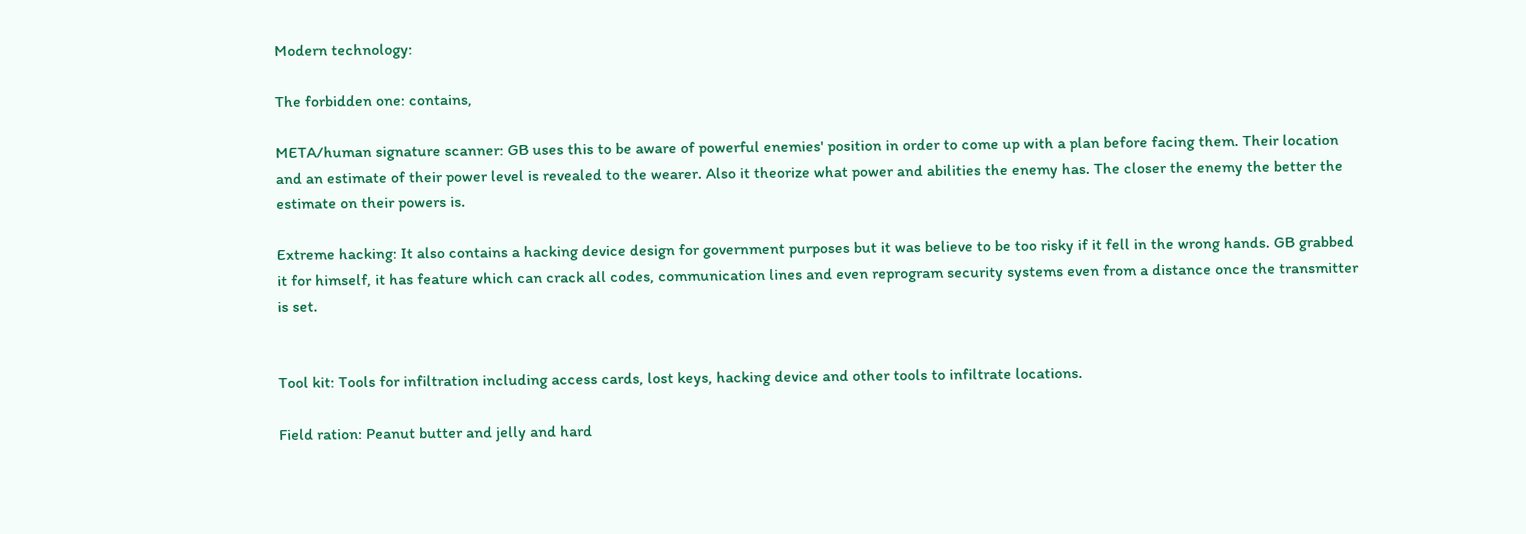Modern technology:

The forbidden one: contains,

META/human signature scanner: GB uses this to be aware of powerful enemies' position in order to come up with a plan before facing them. Their location and an estimate of their power level is revealed to the wearer. Also it theorize what power and abilities the enemy has. The closer the enemy the better the estimate on their powers is.

Extreme hacking: It also contains a hacking device design for government purposes but it was believe to be too risky if it fell in the wrong hands. GB grabbed it for himself, it has feature which can crack all codes, communication lines and even reprogram security systems even from a distance once the transmitter is set.


Tool kit: Tools for infiltration including access cards, lost keys, hacking device and other tools to infiltrate locations.

Field ration: Peanut butter and jelly and hard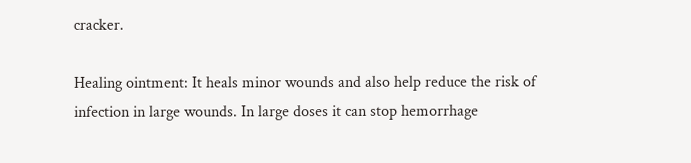cracker.

Healing ointment: It heals minor wounds and also help reduce the risk of infection in large wounds. In large doses it can stop hemorrhage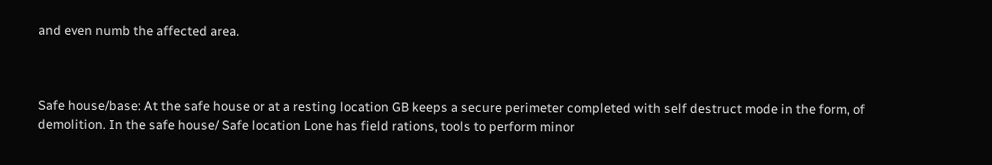and even numb the affected area.



Safe house/base: At the safe house or at a resting location GB keeps a secure perimeter completed with self destruct mode in the form, of demolition. In the safe house/ Safe location Lone has field rations, tools to perform minor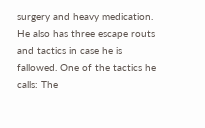surgery and heavy medication. He also has three escape routs and tactics in case he is fallowed. One of the tactics he calls: The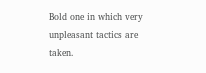Bold one in which very unpleasant tactics are taken.